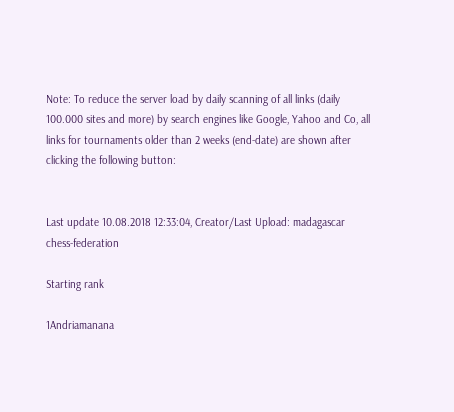Note: To reduce the server load by daily scanning of all links (daily 100.000 sites and more) by search engines like Google, Yahoo and Co, all links for tournaments older than 2 weeks (end-date) are shown after clicking the following button:


Last update 10.08.2018 12:33:04, Creator/Last Upload: madagascar chess-federation

Starting rank

1Andriamanana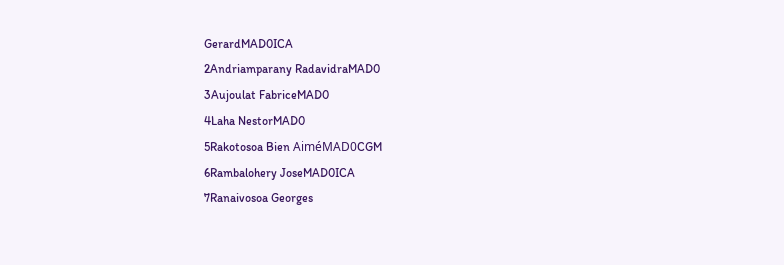GerardMAD0ICA
2Andriamparany RadavidraMAD0
3Aujoulat FabriceMAD0
4Laha NestorMAD0
5Rakotosoa Bien AiméMAD0CGM
6Rambalohery JoseMAD0ICA
7Ranaivosoa Georges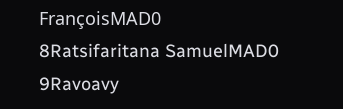FrançoisMAD0
8Ratsifaritana SamuelMAD0
9Ravoavy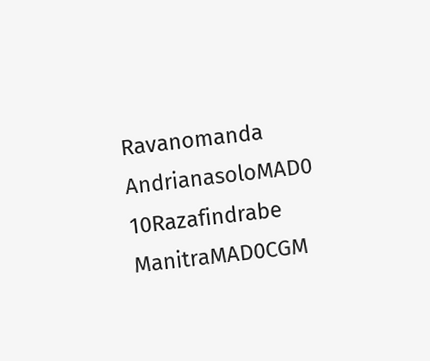Ravanomanda AndrianasoloMAD0
10Razafindrabe ManitraMAD0CGM